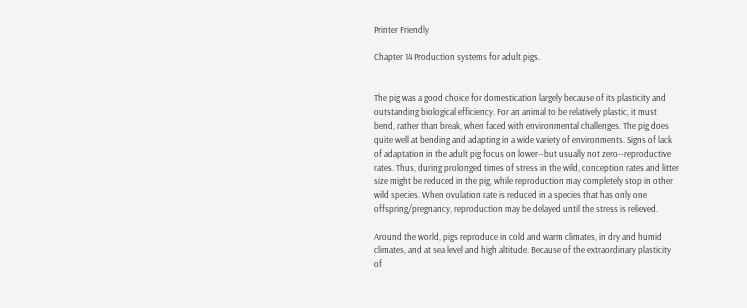Printer Friendly

Chapter 14 Production systems for adult pigs.


The pig was a good choice for domestication largely because of its plasticity and outstanding biological efficiency. For an animal to be relatively plastic, it must bend, rather than break, when faced with environmental challenges. The pig does quite well at bending and adapting in a wide variety of environments. Signs of lack of adaptation in the adult pig focus on lower--but usually not zero--reproductive rates. Thus, during prolonged times of stress in the wild, conception rates and litter size might be reduced in the pig, while reproduction may completely stop in other wild species. When ovulation rate is reduced in a species that has only one offspring/pregnancy, reproduction may be delayed until the stress is relieved.

Around the world, pigs reproduce in cold and warm climates, in dry and humid climates, and at sea level and high altitude. Because of the extraordinary plasticity of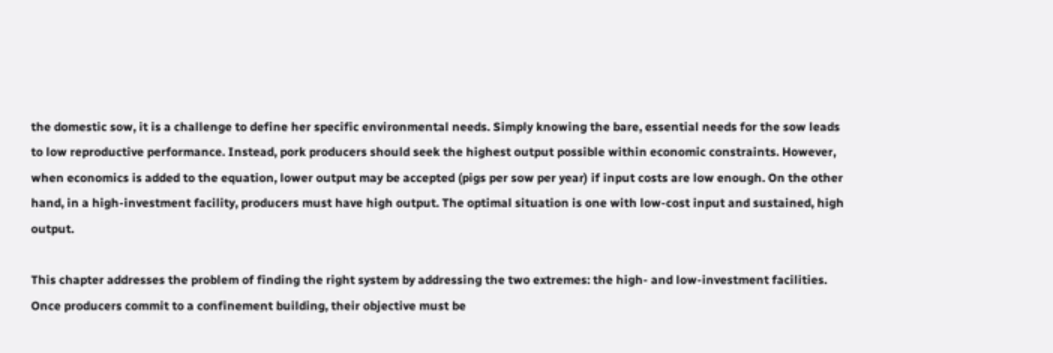the domestic sow, it is a challenge to define her specific environmental needs. Simply knowing the bare, essential needs for the sow leads to low reproductive performance. Instead, pork producers should seek the highest output possible within economic constraints. However, when economics is added to the equation, lower output may be accepted (pigs per sow per year) if input costs are low enough. On the other hand, in a high-investment facility, producers must have high output. The optimal situation is one with low-cost input and sustained, high output.

This chapter addresses the problem of finding the right system by addressing the two extremes: the high- and low-investment facilities. Once producers commit to a confinement building, their objective must be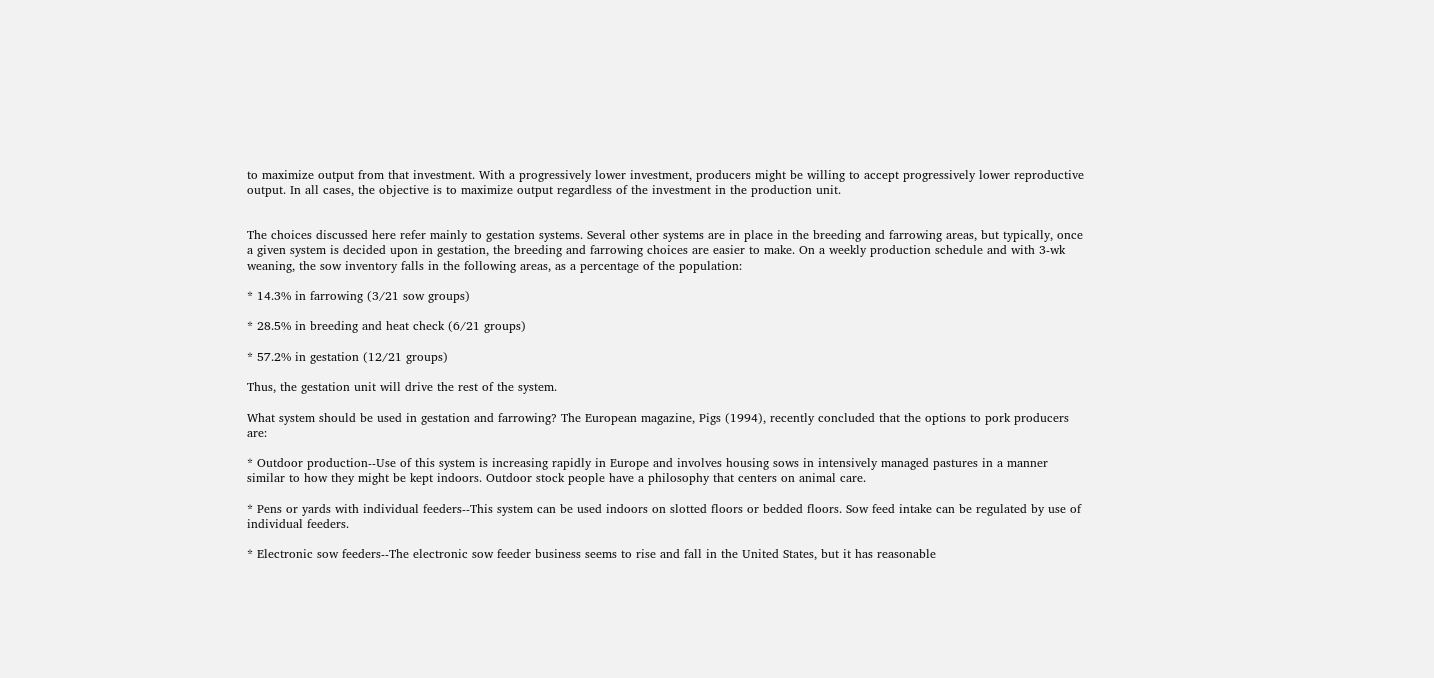to maximize output from that investment. With a progressively lower investment, producers might be willing to accept progressively lower reproductive output. In all cases, the objective is to maximize output regardless of the investment in the production unit.


The choices discussed here refer mainly to gestation systems. Several other systems are in place in the breeding and farrowing areas, but typically, once a given system is decided upon in gestation, the breeding and farrowing choices are easier to make. On a weekly production schedule and with 3-wk weaning, the sow inventory falls in the following areas, as a percentage of the population:

* 14.3% in farrowing (3/21 sow groups)

* 28.5% in breeding and heat check (6/21 groups)

* 57.2% in gestation (12/21 groups)

Thus, the gestation unit will drive the rest of the system.

What system should be used in gestation and farrowing? The European magazine, Pigs (1994), recently concluded that the options to pork producers are:

* Outdoor production--Use of this system is increasing rapidly in Europe and involves housing sows in intensively managed pastures in a manner similar to how they might be kept indoors. Outdoor stock people have a philosophy that centers on animal care.

* Pens or yards with individual feeders--This system can be used indoors on slotted floors or bedded floors. Sow feed intake can be regulated by use of individual feeders.

* Electronic sow feeders--The electronic sow feeder business seems to rise and fall in the United States, but it has reasonable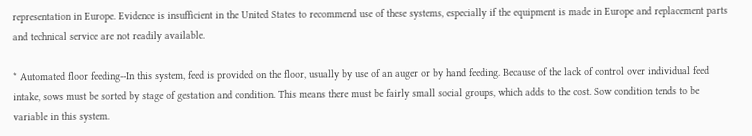representation in Europe. Evidence is insufficient in the United States to recommend use of these systems, especially if the equipment is made in Europe and replacement parts and technical service are not readily available.

* Automated floor feeding--In this system, feed is provided on the floor, usually by use of an auger or by hand feeding. Because of the lack of control over individual feed intake, sows must be sorted by stage of gestation and condition. This means there must be fairly small social groups, which adds to the cost. Sow condition tends to be variable in this system.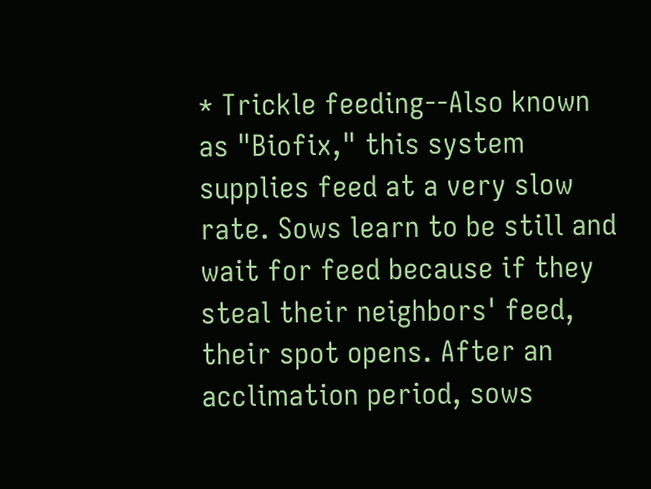* Trickle feeding--Also known as "Biofix," this system supplies feed at a very slow rate. Sows learn to be still and wait for feed because if they steal their neighbors' feed, their spot opens. After an acclimation period, sows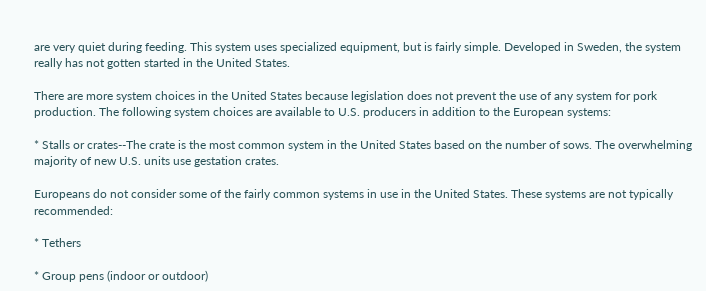are very quiet during feeding. This system uses specialized equipment, but is fairly simple. Developed in Sweden, the system really has not gotten started in the United States.

There are more system choices in the United States because legislation does not prevent the use of any system for pork production. The following system choices are available to U.S. producers in addition to the European systems:

* Stalls or crates--The crate is the most common system in the United States based on the number of sows. The overwhelming majority of new U.S. units use gestation crates.

Europeans do not consider some of the fairly common systems in use in the United States. These systems are not typically recommended:

* Tethers

* Group pens (indoor or outdoor)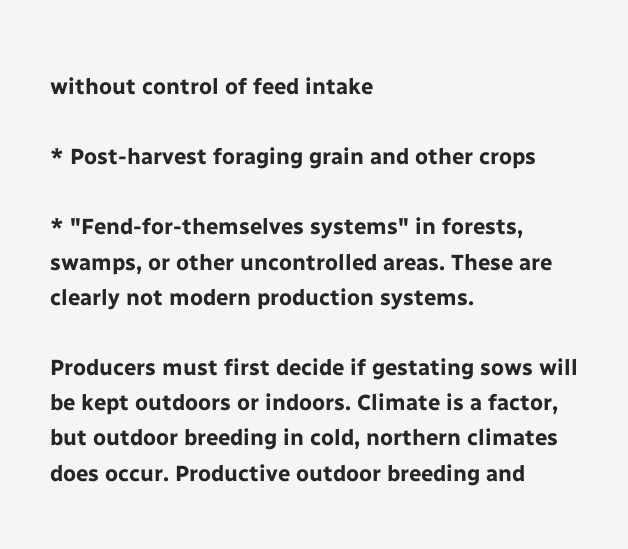without control of feed intake

* Post-harvest foraging grain and other crops

* "Fend-for-themselves systems" in forests, swamps, or other uncontrolled areas. These are clearly not modern production systems.

Producers must first decide if gestating sows will be kept outdoors or indoors. Climate is a factor, but outdoor breeding in cold, northern climates does occur. Productive outdoor breeding and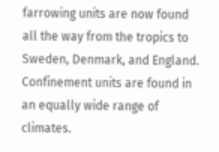farrowing units are now found all the way from the tropics to Sweden, Denmark, and England. Confinement units are found in an equally wide range of climates.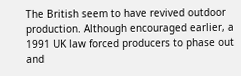The British seem to have revived outdoor production. Although encouraged earlier, a 1991 UK law forced producers to phase out and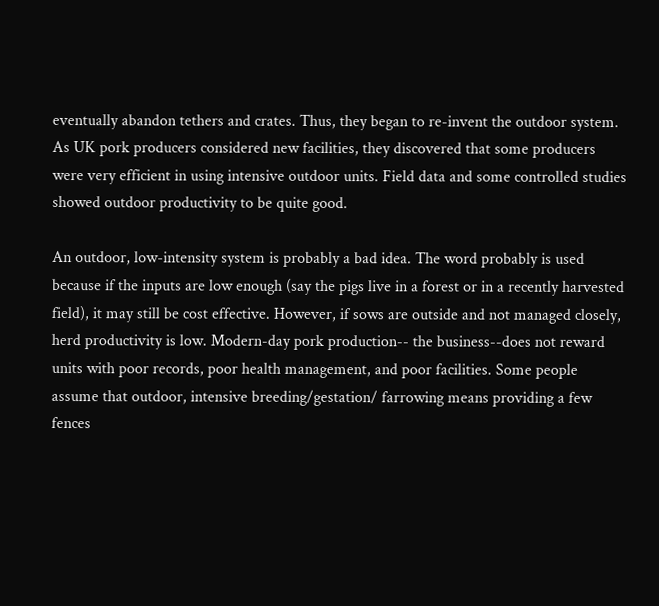eventually abandon tethers and crates. Thus, they began to re-invent the outdoor system. As UK pork producers considered new facilities, they discovered that some producers were very efficient in using intensive outdoor units. Field data and some controlled studies showed outdoor productivity to be quite good.

An outdoor, low-intensity system is probably a bad idea. The word probably is used because if the inputs are low enough (say the pigs live in a forest or in a recently harvested field), it may still be cost effective. However, if sows are outside and not managed closely, herd productivity is low. Modern-day pork production-- the business--does not reward units with poor records, poor health management, and poor facilities. Some people assume that outdoor, intensive breeding/gestation/ farrowing means providing a few fences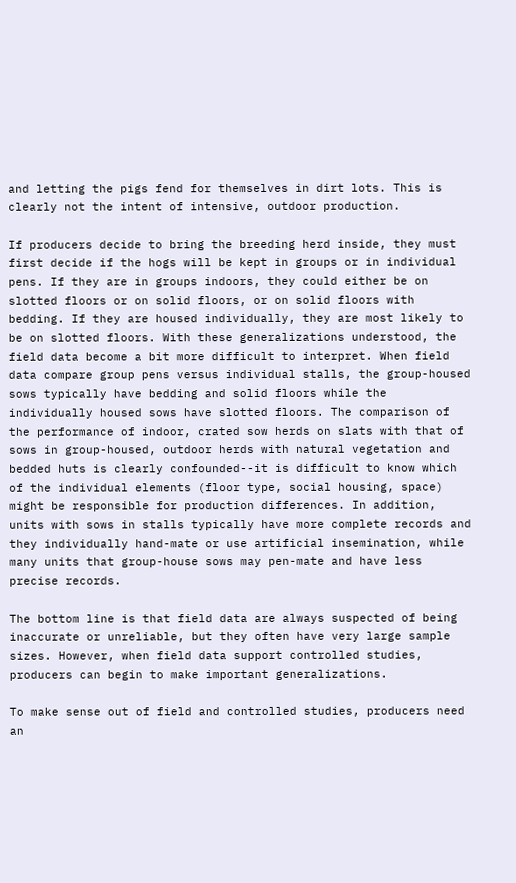and letting the pigs fend for themselves in dirt lots. This is clearly not the intent of intensive, outdoor production.

If producers decide to bring the breeding herd inside, they must first decide if the hogs will be kept in groups or in individual pens. If they are in groups indoors, they could either be on slotted floors or on solid floors, or on solid floors with bedding. If they are housed individually, they are most likely to be on slotted floors. With these generalizations understood, the field data become a bit more difficult to interpret. When field data compare group pens versus individual stalls, the group-housed sows typically have bedding and solid floors while the individually housed sows have slotted floors. The comparison of the performance of indoor, crated sow herds on slats with that of sows in group-housed, outdoor herds with natural vegetation and bedded huts is clearly confounded--it is difficult to know which of the individual elements (floor type, social housing, space) might be responsible for production differences. In addition, units with sows in stalls typically have more complete records and they individually hand-mate or use artificial insemination, while many units that group-house sows may pen-mate and have less precise records.

The bottom line is that field data are always suspected of being inaccurate or unreliable, but they often have very large sample sizes. However, when field data support controlled studies, producers can begin to make important generalizations.

To make sense out of field and controlled studies, producers need an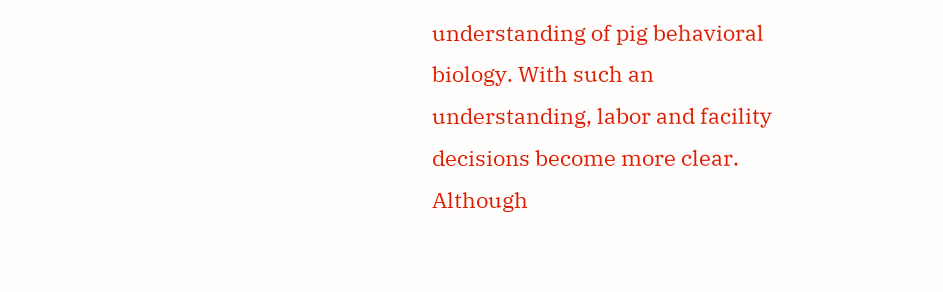understanding of pig behavioral biology. With such an understanding, labor and facility decisions become more clear. Although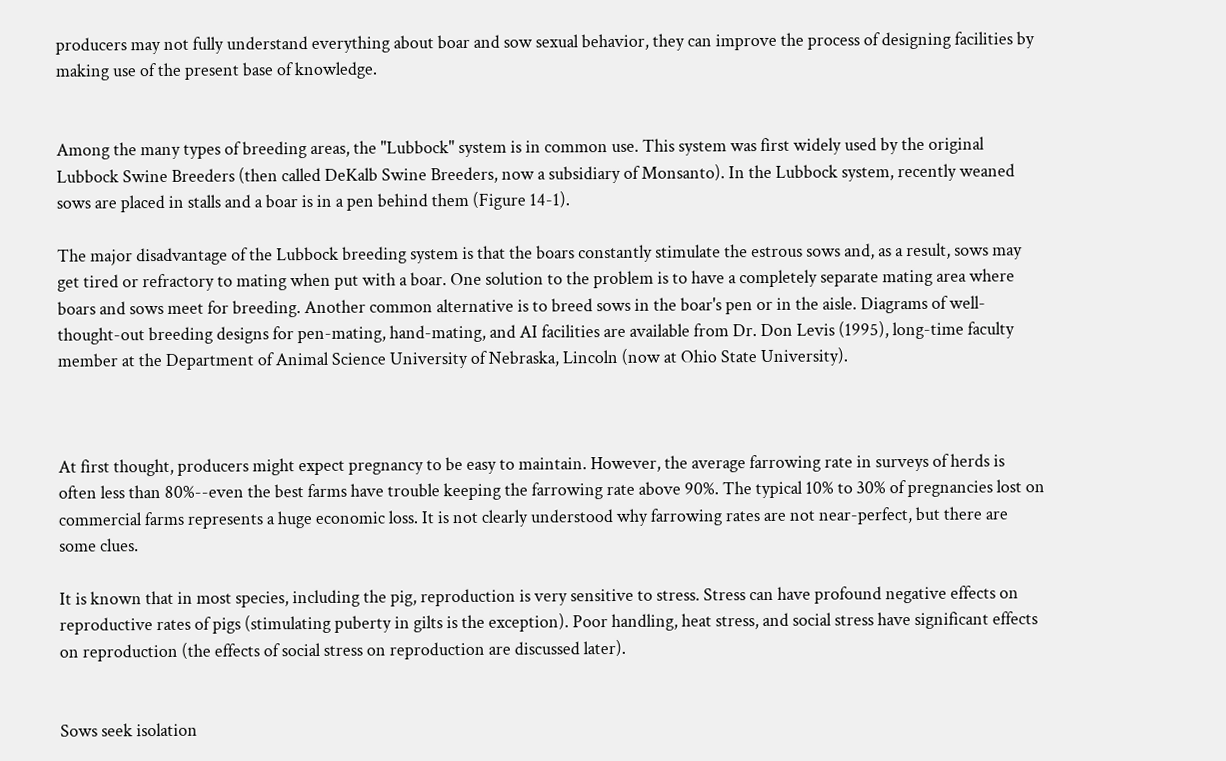producers may not fully understand everything about boar and sow sexual behavior, they can improve the process of designing facilities by making use of the present base of knowledge.


Among the many types of breeding areas, the "Lubbock" system is in common use. This system was first widely used by the original Lubbock Swine Breeders (then called DeKalb Swine Breeders, now a subsidiary of Monsanto). In the Lubbock system, recently weaned sows are placed in stalls and a boar is in a pen behind them (Figure 14-1).

The major disadvantage of the Lubbock breeding system is that the boars constantly stimulate the estrous sows and, as a result, sows may get tired or refractory to mating when put with a boar. One solution to the problem is to have a completely separate mating area where boars and sows meet for breeding. Another common alternative is to breed sows in the boar's pen or in the aisle. Diagrams of well-thought-out breeding designs for pen-mating, hand-mating, and AI facilities are available from Dr. Don Levis (1995), long-time faculty member at the Department of Animal Science University of Nebraska, Lincoln (now at Ohio State University).



At first thought, producers might expect pregnancy to be easy to maintain. However, the average farrowing rate in surveys of herds is often less than 80%--even the best farms have trouble keeping the farrowing rate above 90%. The typical 10% to 30% of pregnancies lost on commercial farms represents a huge economic loss. It is not clearly understood why farrowing rates are not near-perfect, but there are some clues.

It is known that in most species, including the pig, reproduction is very sensitive to stress. Stress can have profound negative effects on reproductive rates of pigs (stimulating puberty in gilts is the exception). Poor handling, heat stress, and social stress have significant effects on reproduction (the effects of social stress on reproduction are discussed later).


Sows seek isolation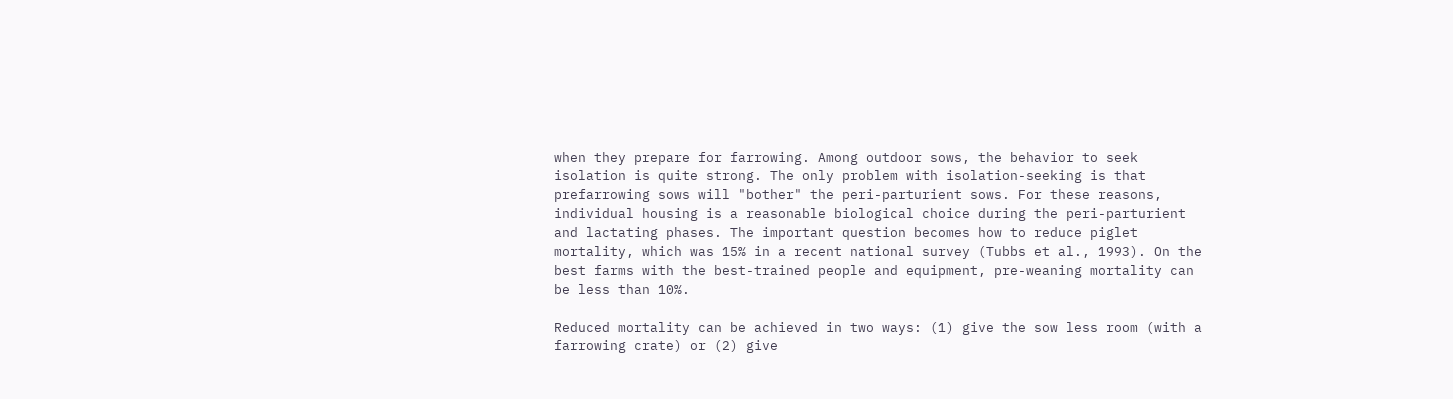when they prepare for farrowing. Among outdoor sows, the behavior to seek isolation is quite strong. The only problem with isolation-seeking is that prefarrowing sows will "bother" the peri-parturient sows. For these reasons, individual housing is a reasonable biological choice during the peri-parturient and lactating phases. The important question becomes how to reduce piglet mortality, which was 15% in a recent national survey (Tubbs et al., 1993). On the best farms with the best-trained people and equipment, pre-weaning mortality can be less than 10%.

Reduced mortality can be achieved in two ways: (1) give the sow less room (with a farrowing crate) or (2) give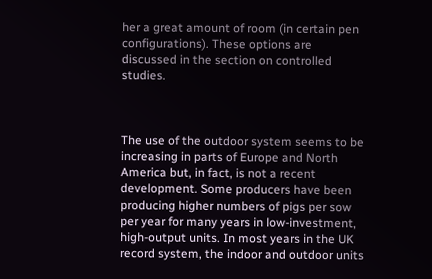her a great amount of room (in certain pen configurations). These options are discussed in the section on controlled studies.



The use of the outdoor system seems to be increasing in parts of Europe and North America but, in fact, is not a recent development. Some producers have been producing higher numbers of pigs per sow per year for many years in low-investment, high-output units. In most years in the UK record system, the indoor and outdoor units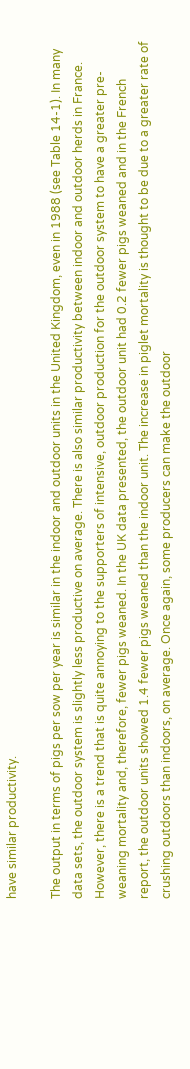have similar productivity.

The output in terms of pigs per sow per year is similar in the indoor and outdoor units in the United Kingdom, even in 1988 (see Table 14-1). In many data sets, the outdoor system is slightly less productive on average. There is also similar productivity between indoor and outdoor herds in France. However, there is a trend that is quite annoying to the supporters of intensive, outdoor production for the outdoor system to have a greater pre-weaning mortality and, therefore, fewer pigs weaned. In the UK data presented, the outdoor unit had 0.2 fewer pigs weaned and in the French report, the outdoor units showed 1.4 fewer pigs weaned than the indoor unit. The increase in piglet mortality is thought to be due to a greater rate of crushing outdoors than indoors, on average. Once again, some producers can make the outdoor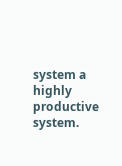system a highly productive system.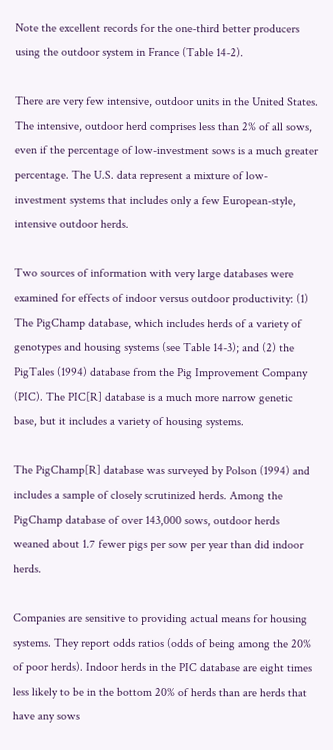Note the excellent records for the one-third better producers using the outdoor system in France (Table 14-2).

There are very few intensive, outdoor units in the United States. The intensive, outdoor herd comprises less than 2% of all sows, even if the percentage of low-investment sows is a much greater percentage. The U.S. data represent a mixture of low-investment systems that includes only a few European-style, intensive outdoor herds.

Two sources of information with very large databases were examined for effects of indoor versus outdoor productivity: (1) The PigChamp database, which includes herds of a variety of genotypes and housing systems (see Table 14-3); and (2) the PigTales (1994) database from the Pig Improvement Company (PIC). The PIC[R] database is a much more narrow genetic base, but it includes a variety of housing systems.

The PigChamp[R] database was surveyed by Polson (1994) and includes a sample of closely scrutinized herds. Among the PigChamp database of over 143,000 sows, outdoor herds weaned about 1.7 fewer pigs per sow per year than did indoor herds.

Companies are sensitive to providing actual means for housing systems. They report odds ratios (odds of being among the 20% of poor herds). Indoor herds in the PIC database are eight times less likely to be in the bottom 20% of herds than are herds that have any sows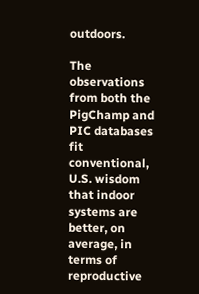outdoors.

The observations from both the PigChamp and PIC databases fit conventional, U.S. wisdom that indoor systems are better, on average, in terms of reproductive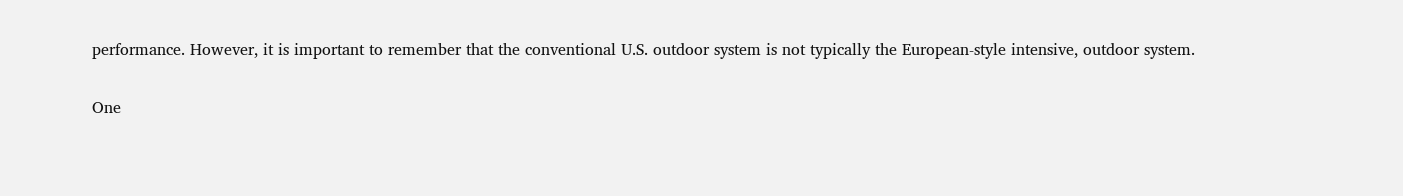performance. However, it is important to remember that the conventional U.S. outdoor system is not typically the European-style intensive, outdoor system.

One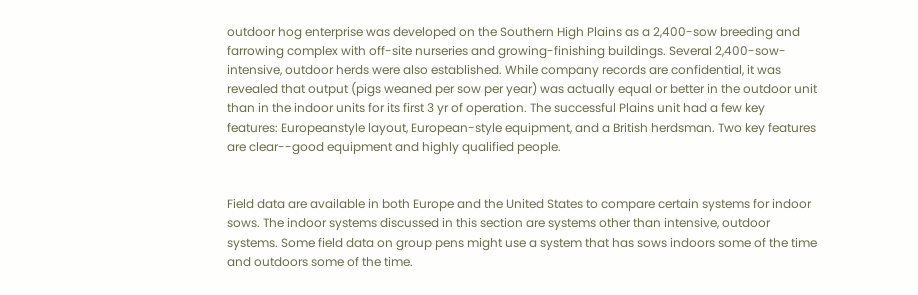outdoor hog enterprise was developed on the Southern High Plains as a 2,400-sow breeding and farrowing complex with off-site nurseries and growing-finishing buildings. Several 2,400-sow-intensive, outdoor herds were also established. While company records are confidential, it was revealed that output (pigs weaned per sow per year) was actually equal or better in the outdoor unit than in the indoor units for its first 3 yr of operation. The successful Plains unit had a few key features: Europeanstyle layout, European-style equipment, and a British herdsman. Two key features are clear--good equipment and highly qualified people.


Field data are available in both Europe and the United States to compare certain systems for indoor sows. The indoor systems discussed in this section are systems other than intensive, outdoor systems. Some field data on group pens might use a system that has sows indoors some of the time and outdoors some of the time.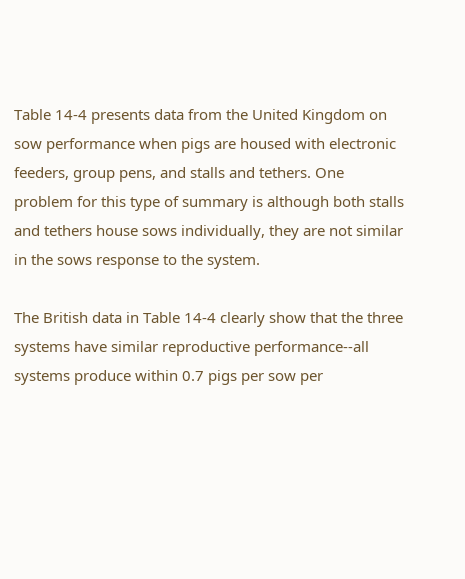Table 14-4 presents data from the United Kingdom on sow performance when pigs are housed with electronic feeders, group pens, and stalls and tethers. One problem for this type of summary is although both stalls and tethers house sows individually, they are not similar in the sows response to the system.

The British data in Table 14-4 clearly show that the three systems have similar reproductive performance--all systems produce within 0.7 pigs per sow per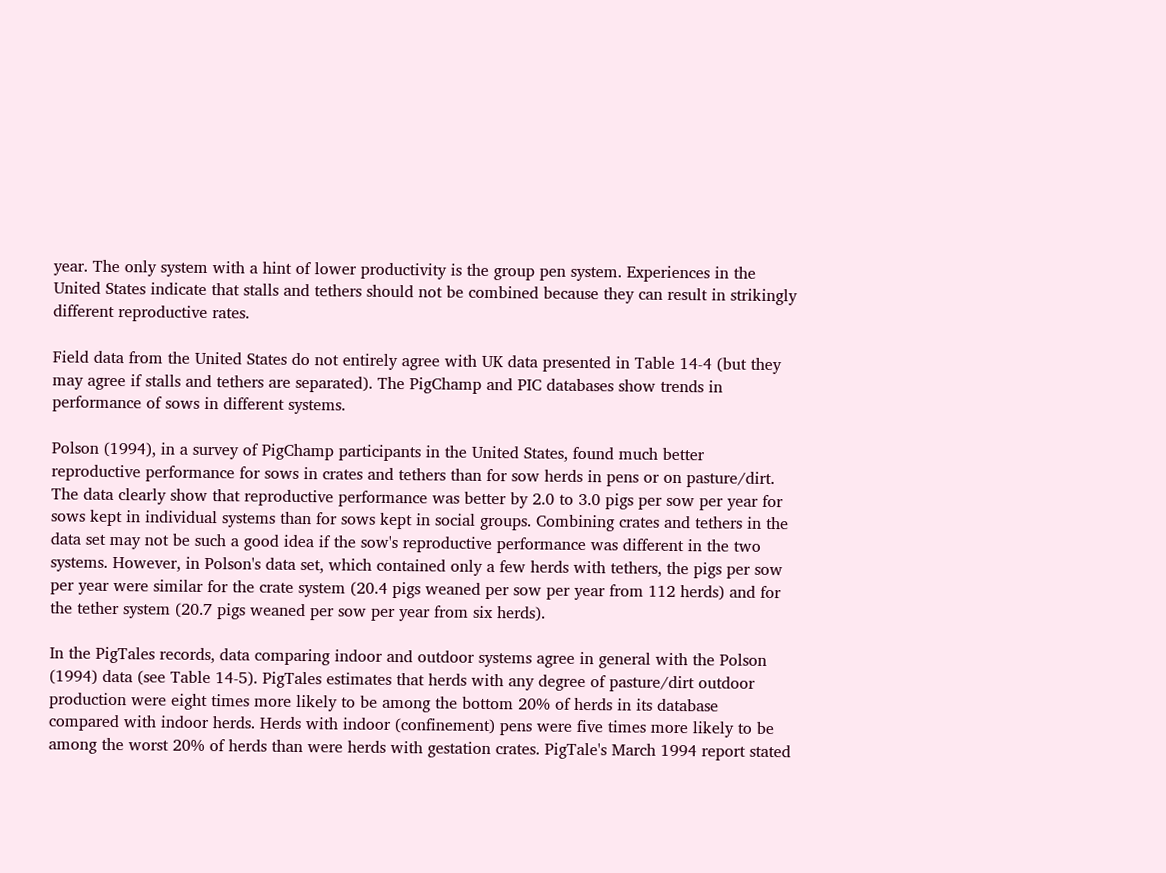year. The only system with a hint of lower productivity is the group pen system. Experiences in the United States indicate that stalls and tethers should not be combined because they can result in strikingly different reproductive rates.

Field data from the United States do not entirely agree with UK data presented in Table 14-4 (but they may agree if stalls and tethers are separated). The PigChamp and PIC databases show trends in performance of sows in different systems.

Polson (1994), in a survey of PigChamp participants in the United States, found much better reproductive performance for sows in crates and tethers than for sow herds in pens or on pasture/dirt. The data clearly show that reproductive performance was better by 2.0 to 3.0 pigs per sow per year for sows kept in individual systems than for sows kept in social groups. Combining crates and tethers in the data set may not be such a good idea if the sow's reproductive performance was different in the two systems. However, in Polson's data set, which contained only a few herds with tethers, the pigs per sow per year were similar for the crate system (20.4 pigs weaned per sow per year from 112 herds) and for the tether system (20.7 pigs weaned per sow per year from six herds).

In the PigTales records, data comparing indoor and outdoor systems agree in general with the Polson (1994) data (see Table 14-5). PigTales estimates that herds with any degree of pasture/dirt outdoor production were eight times more likely to be among the bottom 20% of herds in its database compared with indoor herds. Herds with indoor (confinement) pens were five times more likely to be among the worst 20% of herds than were herds with gestation crates. PigTale's March 1994 report stated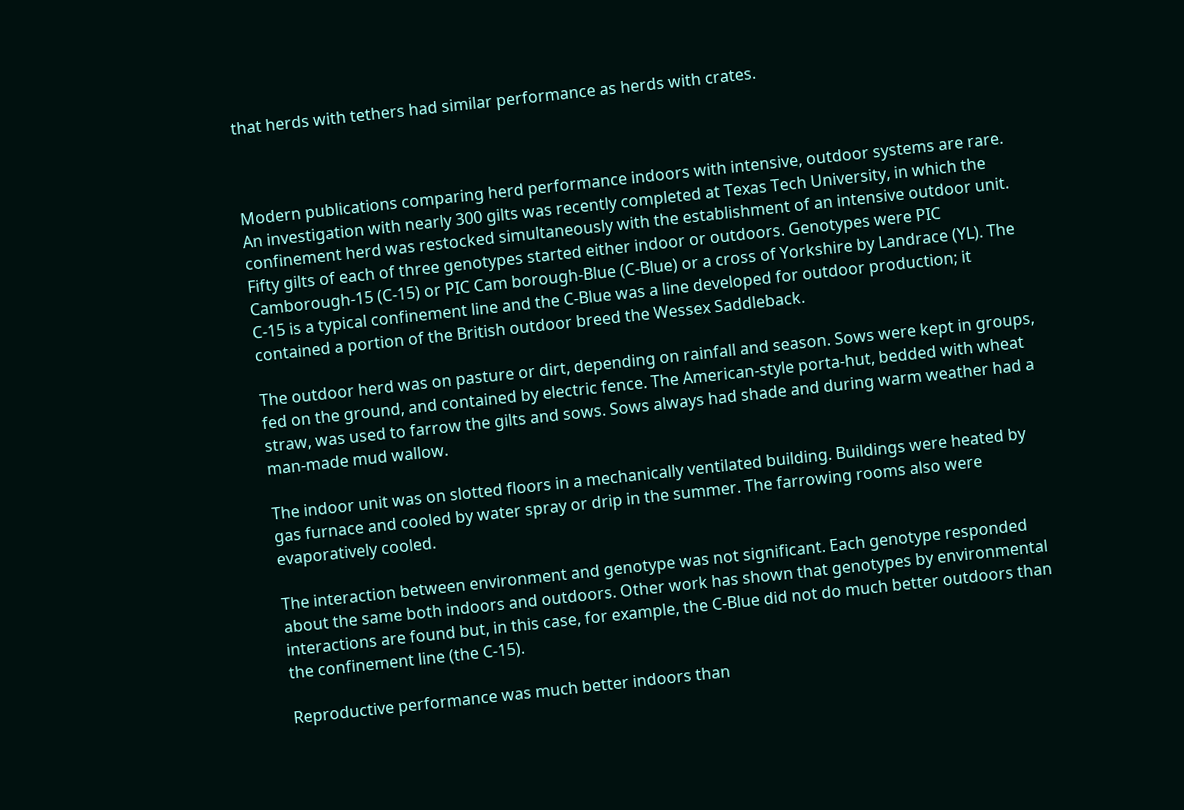that herds with tethers had similar performance as herds with crates.



Modern publications comparing herd performance indoors with intensive, outdoor systems are rare. An investigation with nearly 300 gilts was recently completed at Texas Tech University, in which the confinement herd was restocked simultaneously with the establishment of an intensive outdoor unit. Fifty gilts of each of three genotypes started either indoor or outdoors. Genotypes were PIC Camborough-15 (C-15) or PIC Cam borough-Blue (C-Blue) or a cross of Yorkshire by Landrace (YL). The C-15 is a typical confinement line and the C-Blue was a line developed for outdoor production; it contained a portion of the British outdoor breed the Wessex Saddleback.

The outdoor herd was on pasture or dirt, depending on rainfall and season. Sows were kept in groups, fed on the ground, and contained by electric fence. The American-style porta-hut, bedded with wheat straw, was used to farrow the gilts and sows. Sows always had shade and during warm weather had a man-made mud wallow.

The indoor unit was on slotted floors in a mechanically ventilated building. Buildings were heated by gas furnace and cooled by water spray or drip in the summer. The farrowing rooms also were evaporatively cooled.

The interaction between environment and genotype was not significant. Each genotype responded about the same both indoors and outdoors. Other work has shown that genotypes by environmental interactions are found but, in this case, for example, the C-Blue did not do much better outdoors than the confinement line (the C-15).

Reproductive performance was much better indoors than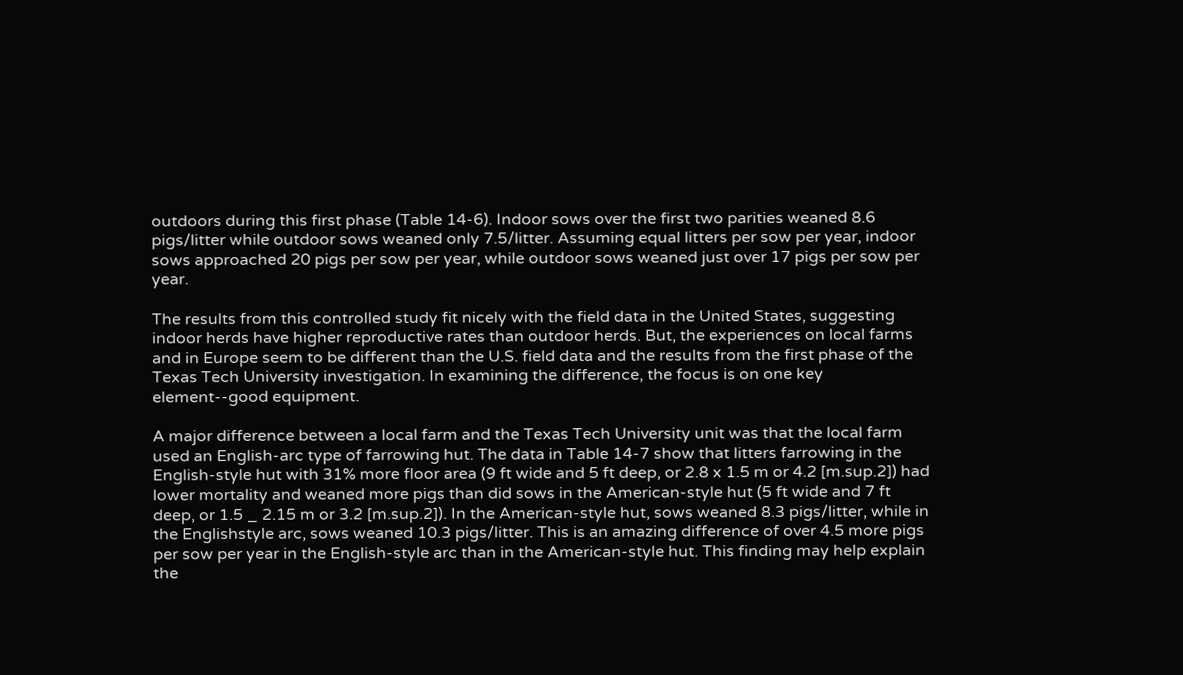outdoors during this first phase (Table 14-6). Indoor sows over the first two parities weaned 8.6 pigs/litter while outdoor sows weaned only 7.5/litter. Assuming equal litters per sow per year, indoor sows approached 20 pigs per sow per year, while outdoor sows weaned just over 17 pigs per sow per year.

The results from this controlled study fit nicely with the field data in the United States, suggesting indoor herds have higher reproductive rates than outdoor herds. But, the experiences on local farms and in Europe seem to be different than the U.S. field data and the results from the first phase of the Texas Tech University investigation. In examining the difference, the focus is on one key element--good equipment.

A major difference between a local farm and the Texas Tech University unit was that the local farm used an English-arc type of farrowing hut. The data in Table 14-7 show that litters farrowing in the English-style hut with 31% more floor area (9 ft wide and 5 ft deep, or 2.8 x 1.5 m or 4.2 [m.sup.2]) had lower mortality and weaned more pigs than did sows in the American-style hut (5 ft wide and 7 ft deep, or 1.5 _ 2.15 m or 3.2 [m.sup.2]). In the American-style hut, sows weaned 8.3 pigs/litter, while in the Englishstyle arc, sows weaned 10.3 pigs/litter. This is an amazing difference of over 4.5 more pigs per sow per year in the English-style arc than in the American-style hut. This finding may help explain the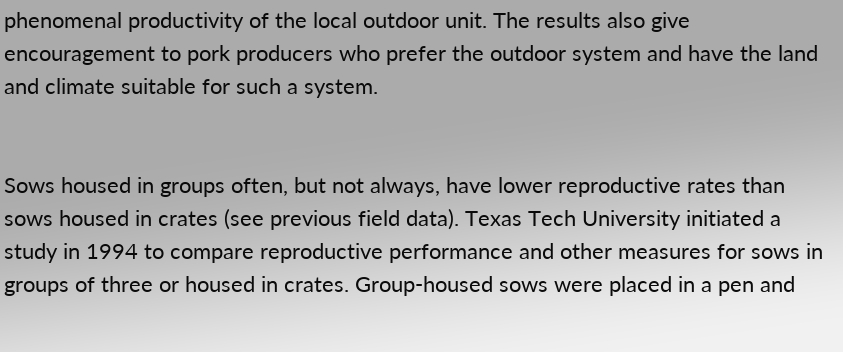phenomenal productivity of the local outdoor unit. The results also give encouragement to pork producers who prefer the outdoor system and have the land and climate suitable for such a system.


Sows housed in groups often, but not always, have lower reproductive rates than sows housed in crates (see previous field data). Texas Tech University initiated a study in 1994 to compare reproductive performance and other measures for sows in groups of three or housed in crates. Group-housed sows were placed in a pen and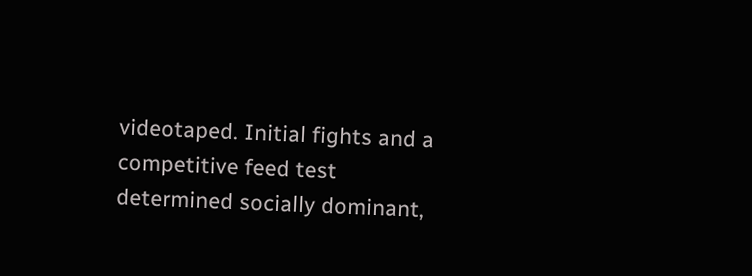videotaped. Initial fights and a competitive feed test determined socially dominant,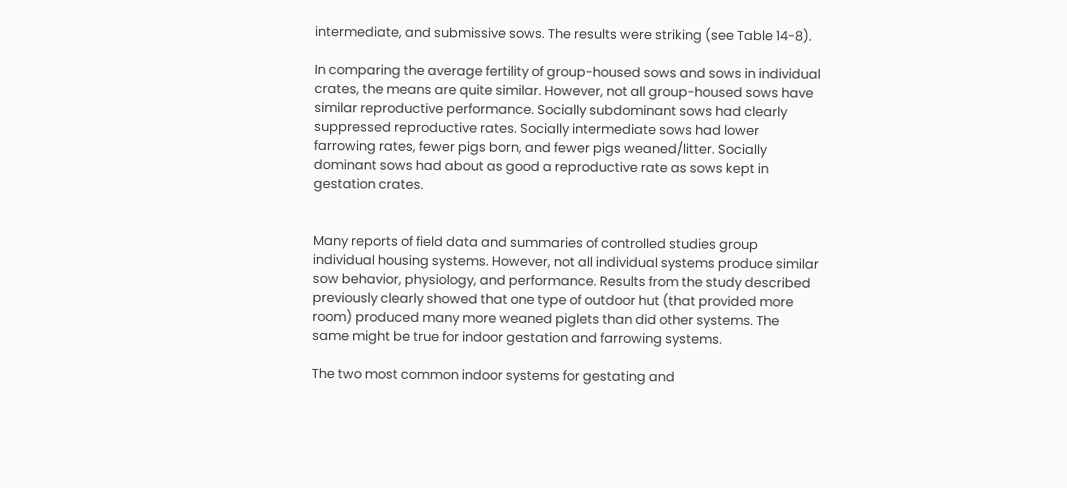intermediate, and submissive sows. The results were striking (see Table 14-8).

In comparing the average fertility of group-housed sows and sows in individual crates, the means are quite similar. However, not all group-housed sows have similar reproductive performance. Socially subdominant sows had clearly suppressed reproductive rates. Socially intermediate sows had lower farrowing rates, fewer pigs born, and fewer pigs weaned/litter. Socially dominant sows had about as good a reproductive rate as sows kept in gestation crates.


Many reports of field data and summaries of controlled studies group individual housing systems. However, not all individual systems produce similar sow behavior, physiology, and performance. Results from the study described previously clearly showed that one type of outdoor hut (that provided more room) produced many more weaned piglets than did other systems. The same might be true for indoor gestation and farrowing systems.

The two most common indoor systems for gestating and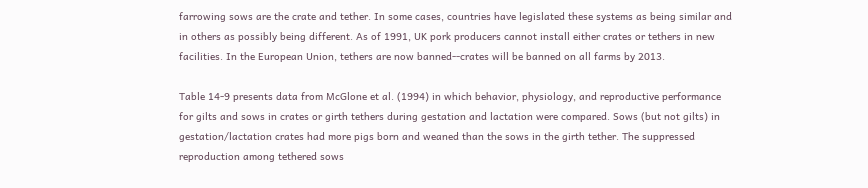farrowing sows are the crate and tether. In some cases, countries have legislated these systems as being similar and in others as possibly being different. As of 1991, UK pork producers cannot install either crates or tethers in new facilities. In the European Union, tethers are now banned--crates will be banned on all farms by 2013.

Table 14-9 presents data from McGlone et al. (1994) in which behavior, physiology, and reproductive performance for gilts and sows in crates or girth tethers during gestation and lactation were compared. Sows (but not gilts) in gestation/lactation crates had more pigs born and weaned than the sows in the girth tether. The suppressed reproduction among tethered sows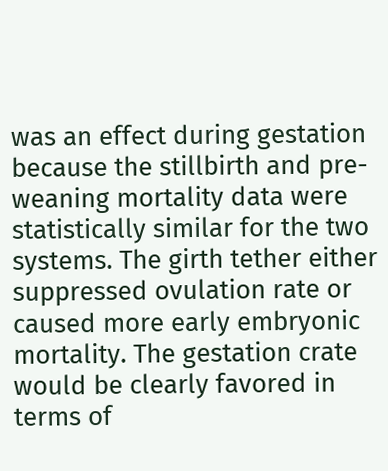was an effect during gestation because the stillbirth and pre-weaning mortality data were statistically similar for the two systems. The girth tether either suppressed ovulation rate or caused more early embryonic mortality. The gestation crate would be clearly favored in terms of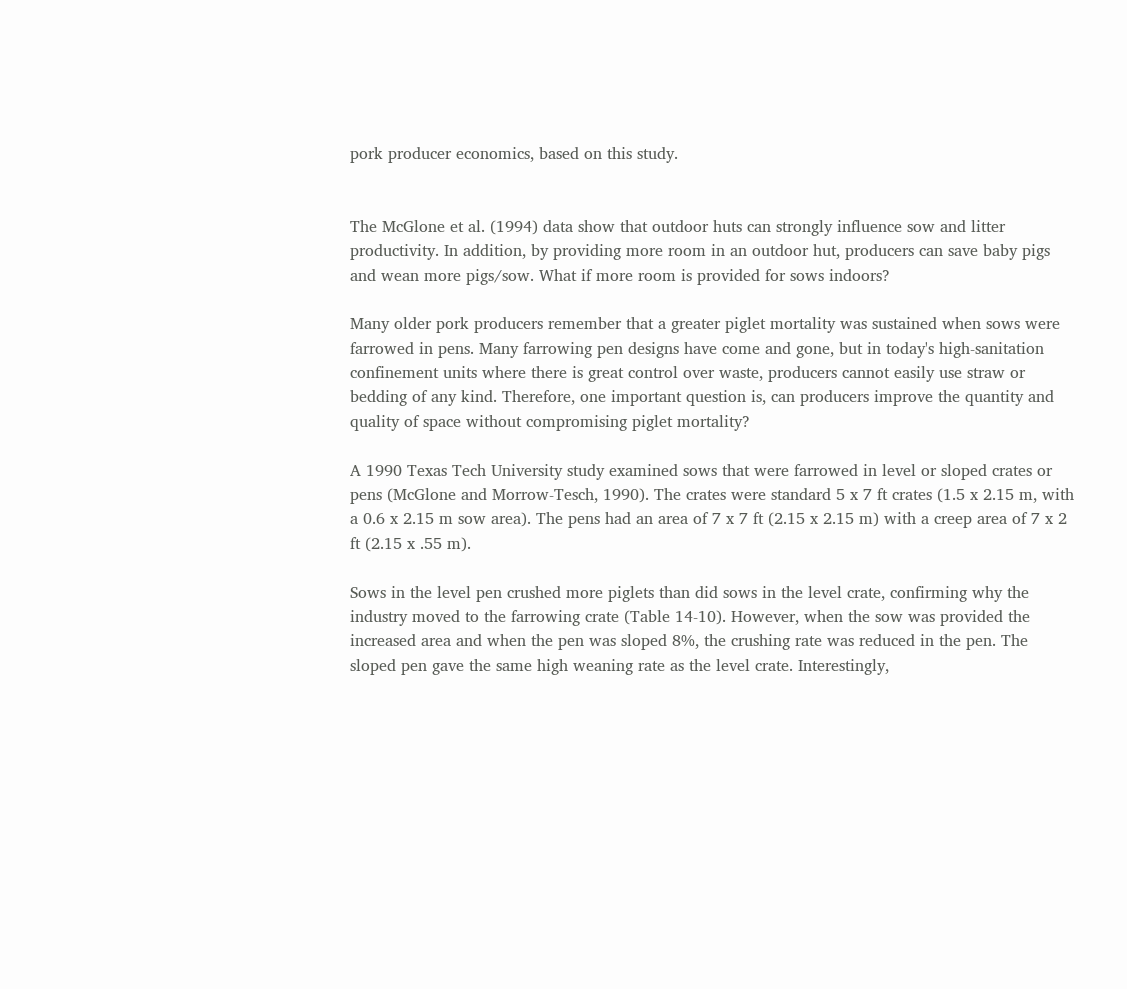pork producer economics, based on this study.


The McGlone et al. (1994) data show that outdoor huts can strongly influence sow and litter productivity. In addition, by providing more room in an outdoor hut, producers can save baby pigs and wean more pigs/sow. What if more room is provided for sows indoors?

Many older pork producers remember that a greater piglet mortality was sustained when sows were farrowed in pens. Many farrowing pen designs have come and gone, but in today's high-sanitation confinement units where there is great control over waste, producers cannot easily use straw or bedding of any kind. Therefore, one important question is, can producers improve the quantity and quality of space without compromising piglet mortality?

A 1990 Texas Tech University study examined sows that were farrowed in level or sloped crates or pens (McGlone and Morrow-Tesch, 1990). The crates were standard 5 x 7 ft crates (1.5 x 2.15 m, with a 0.6 x 2.15 m sow area). The pens had an area of 7 x 7 ft (2.15 x 2.15 m) with a creep area of 7 x 2 ft (2.15 x .55 m).

Sows in the level pen crushed more piglets than did sows in the level crate, confirming why the industry moved to the farrowing crate (Table 14-10). However, when the sow was provided the increased area and when the pen was sloped 8%, the crushing rate was reduced in the pen. The sloped pen gave the same high weaning rate as the level crate. Interestingly,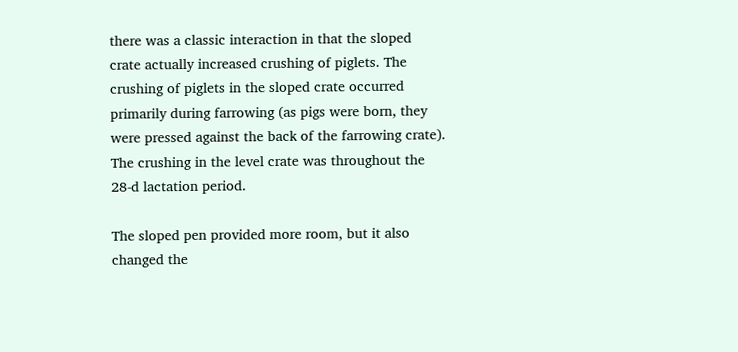there was a classic interaction in that the sloped crate actually increased crushing of piglets. The crushing of piglets in the sloped crate occurred primarily during farrowing (as pigs were born, they were pressed against the back of the farrowing crate). The crushing in the level crate was throughout the 28-d lactation period.

The sloped pen provided more room, but it also changed the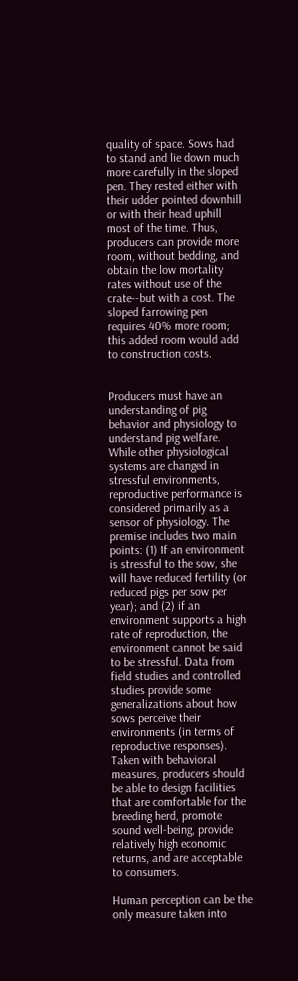quality of space. Sows had to stand and lie down much more carefully in the sloped pen. They rested either with their udder pointed downhill or with their head uphill most of the time. Thus, producers can provide more room, without bedding, and obtain the low mortality rates without use of the crate--but with a cost. The sloped farrowing pen requires 40% more room; this added room would add to construction costs.


Producers must have an understanding of pig behavior and physiology to understand pig welfare. While other physiological systems are changed in stressful environments, reproductive performance is considered primarily as a sensor of physiology. The premise includes two main points: (1) If an environment is stressful to the sow, she will have reduced fertility (or reduced pigs per sow per year); and (2) if an environment supports a high rate of reproduction, the environment cannot be said to be stressful. Data from field studies and controlled studies provide some generalizations about how sows perceive their environments (in terms of reproductive responses). Taken with behavioral measures, producers should be able to design facilities that are comfortable for the breeding herd, promote sound well-being, provide relatively high economic returns, and are acceptable to consumers.

Human perception can be the only measure taken into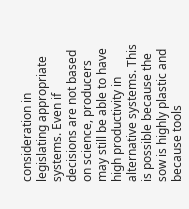consideration in legislating appropriate systems. Even if decisions are not based on science, producers may still be able to have high productivity in alternative systems. This is possible because the sow is highly plastic and because tools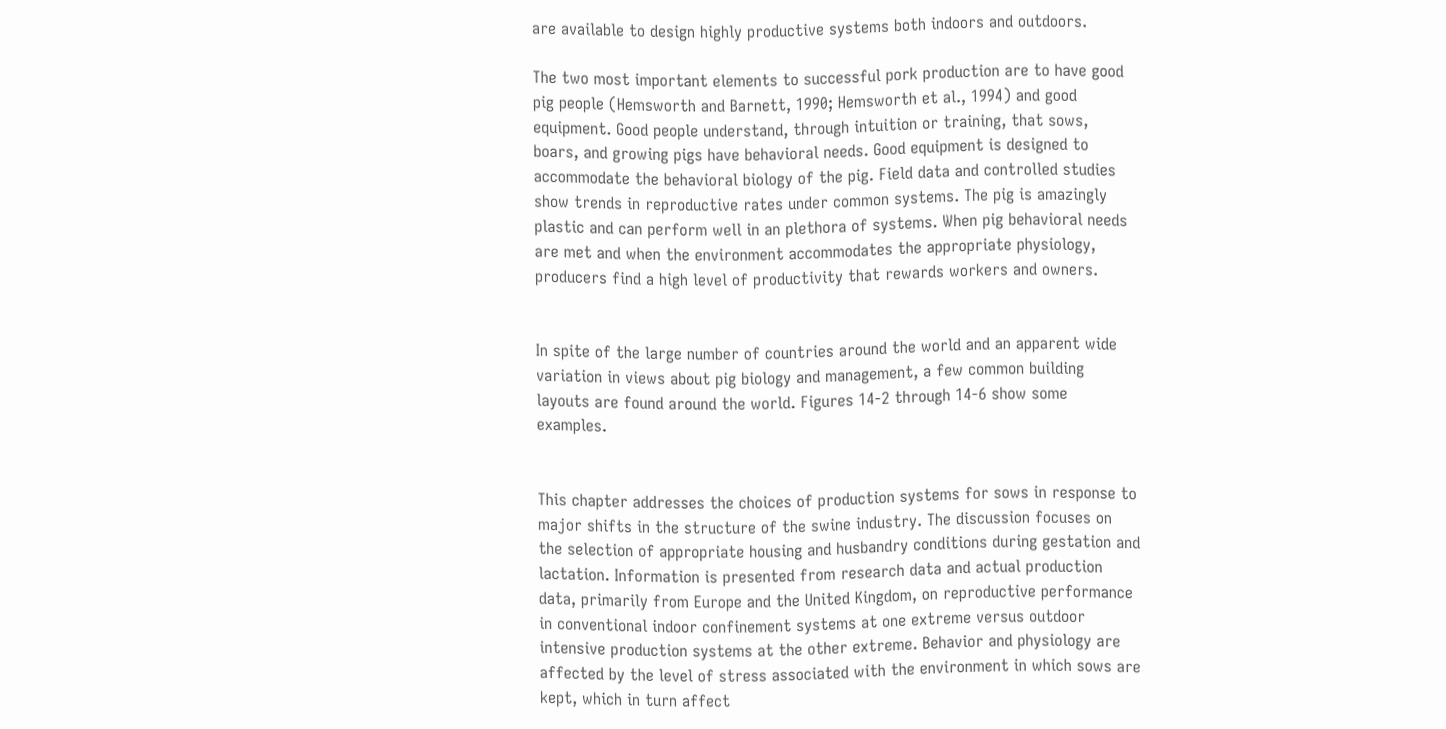are available to design highly productive systems both indoors and outdoors.

The two most important elements to successful pork production are to have good pig people (Hemsworth and Barnett, 1990; Hemsworth et al., 1994) and good equipment. Good people understand, through intuition or training, that sows, boars, and growing pigs have behavioral needs. Good equipment is designed to accommodate the behavioral biology of the pig. Field data and controlled studies show trends in reproductive rates under common systems. The pig is amazingly plastic and can perform well in an plethora of systems. When pig behavioral needs are met and when the environment accommodates the appropriate physiology, producers find a high level of productivity that rewards workers and owners.


In spite of the large number of countries around the world and an apparent wide variation in views about pig biology and management, a few common building layouts are found around the world. Figures 14-2 through 14-6 show some examples.


This chapter addresses the choices of production systems for sows in response to major shifts in the structure of the swine industry. The discussion focuses on the selection of appropriate housing and husbandry conditions during gestation and lactation. Information is presented from research data and actual production data, primarily from Europe and the United Kingdom, on reproductive performance in conventional indoor confinement systems at one extreme versus outdoor intensive production systems at the other extreme. Behavior and physiology are affected by the level of stress associated with the environment in which sows are kept, which in turn affect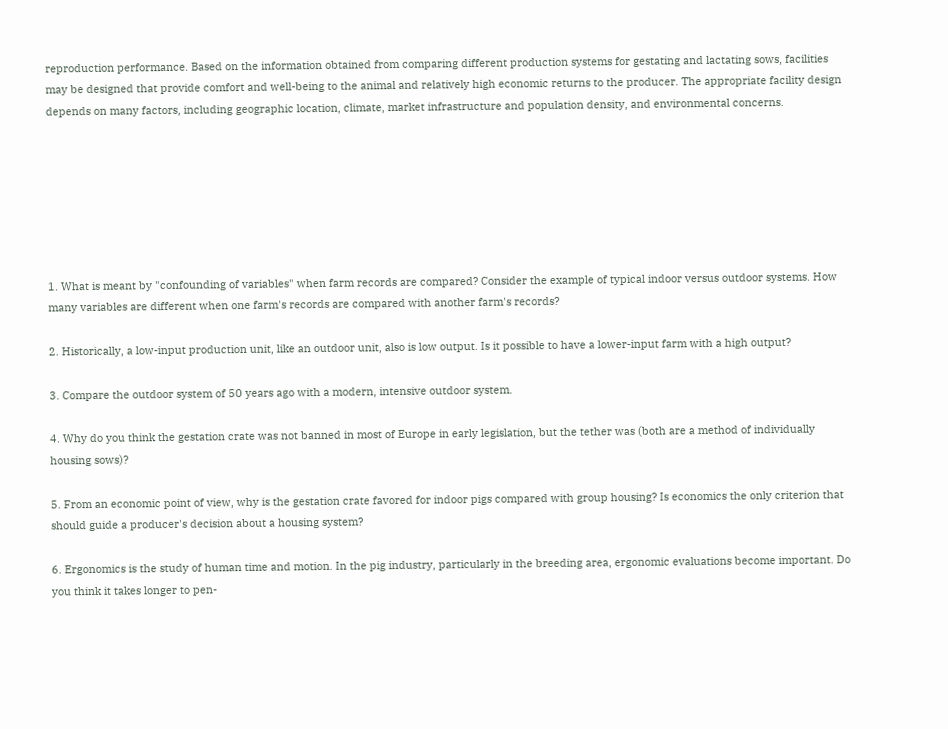reproduction performance. Based on the information obtained from comparing different production systems for gestating and lactating sows, facilities may be designed that provide comfort and well-being to the animal and relatively high economic returns to the producer. The appropriate facility design depends on many factors, including geographic location, climate, market infrastructure and population density, and environmental concerns.







1. What is meant by "confounding of variables" when farm records are compared? Consider the example of typical indoor versus outdoor systems. How many variables are different when one farm's records are compared with another farm's records?

2. Historically, a low-input production unit, like an outdoor unit, also is low output. Is it possible to have a lower-input farm with a high output?

3. Compare the outdoor system of 50 years ago with a modern, intensive outdoor system.

4. Why do you think the gestation crate was not banned in most of Europe in early legislation, but the tether was (both are a method of individually housing sows)?

5. From an economic point of view, why is the gestation crate favored for indoor pigs compared with group housing? Is economics the only criterion that should guide a producer's decision about a housing system?

6. Ergonomics is the study of human time and motion. In the pig industry, particularly in the breeding area, ergonomic evaluations become important. Do you think it takes longer to pen-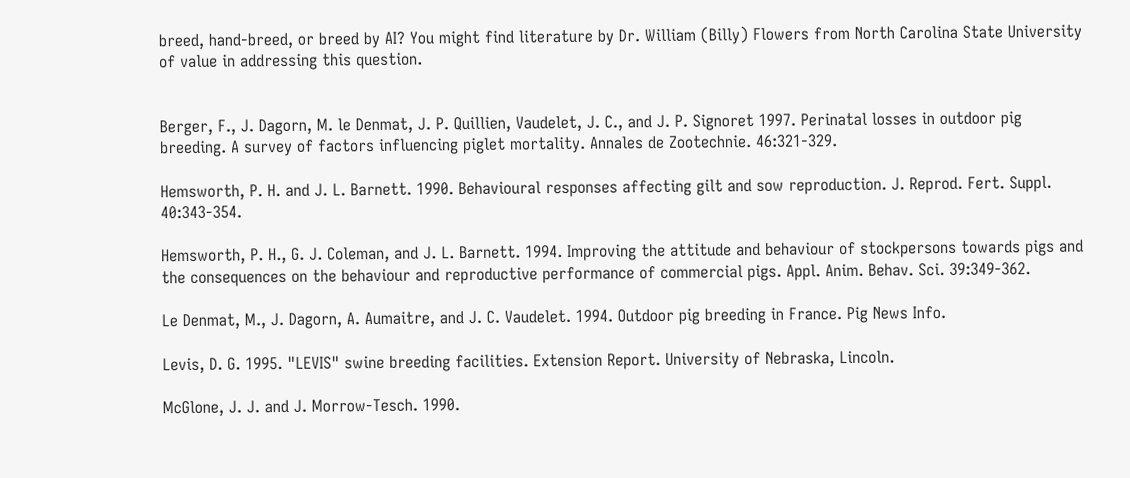breed, hand-breed, or breed by AI? You might find literature by Dr. William (Billy) Flowers from North Carolina State University of value in addressing this question.


Berger, F., J. Dagorn, M. le Denmat, J. P. Quillien, Vaudelet, J. C., and J. P. Signoret 1997. Perinatal losses in outdoor pig breeding. A survey of factors influencing piglet mortality. Annales de Zootechnie. 46:321-329.

Hemsworth, P. H. and J. L. Barnett. 1990. Behavioural responses affecting gilt and sow reproduction. J. Reprod. Fert. Suppl. 40:343-354.

Hemsworth, P. H., G. J. Coleman, and J. L. Barnett. 1994. Improving the attitude and behaviour of stockpersons towards pigs and the consequences on the behaviour and reproductive performance of commercial pigs. Appl. Anim. Behav. Sci. 39:349-362.

Le Denmat, M., J. Dagorn, A. Aumaitre, and J. C. Vaudelet. 1994. Outdoor pig breeding in France. Pig News Info.

Levis, D. G. 1995. "LEVIS" swine breeding facilities. Extension Report. University of Nebraska, Lincoln.

McGlone, J. J. and J. Morrow-Tesch. 1990.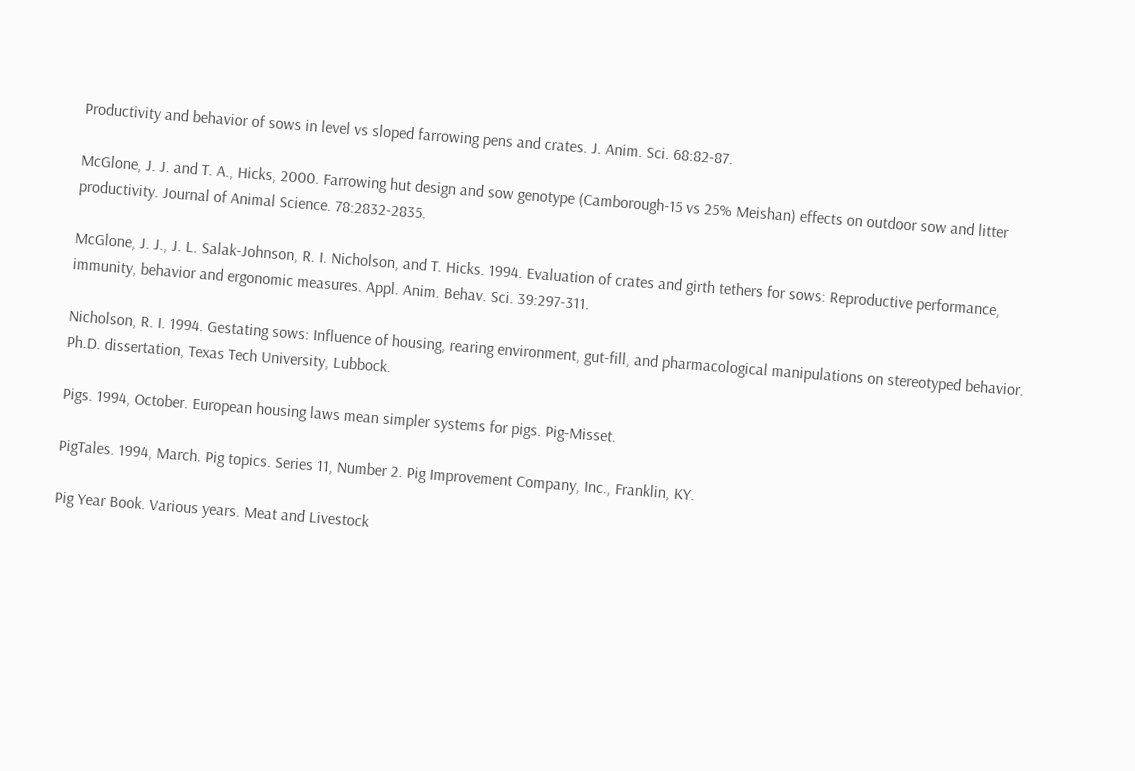Productivity and behavior of sows in level vs sloped farrowing pens and crates. J. Anim. Sci. 68:82-87.

McGlone, J. J. and T. A., Hicks, 2000. Farrowing hut design and sow genotype (Camborough-15 vs 25% Meishan) effects on outdoor sow and litter productivity. Journal of Animal Science. 78:2832-2835.

McGlone, J. J., J. L. Salak-Johnson, R. I. Nicholson, and T. Hicks. 1994. Evaluation of crates and girth tethers for sows: Reproductive performance, immunity, behavior and ergonomic measures. Appl. Anim. Behav. Sci. 39:297-311.

Nicholson, R. I. 1994. Gestating sows: Influence of housing, rearing environment, gut-fill, and pharmacological manipulations on stereotyped behavior. Ph.D. dissertation, Texas Tech University, Lubbock.

Pigs. 1994, October. European housing laws mean simpler systems for pigs. Pig-Misset.

PigTales. 1994, March. Pig topics. Series 11, Number 2. Pig Improvement Company, Inc., Franklin, KY.

Pig Year Book. Various years. Meat and Livestock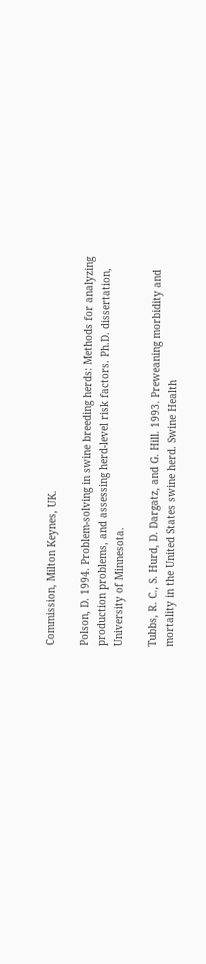Commission, Milton Keynes, UK.

Polson, D. 1994. Problem-solving in swine breeding herds: Methods for analyzing production problems, and assessing herd-level risk factors. Ph.D. dissertation, University of Minnesota.

Tubbs, R. C., S. Hurd, D. Dargatz, and G. Hill. 1993. Preweaning morbidity and mortality in the United States swine herd. Swine Health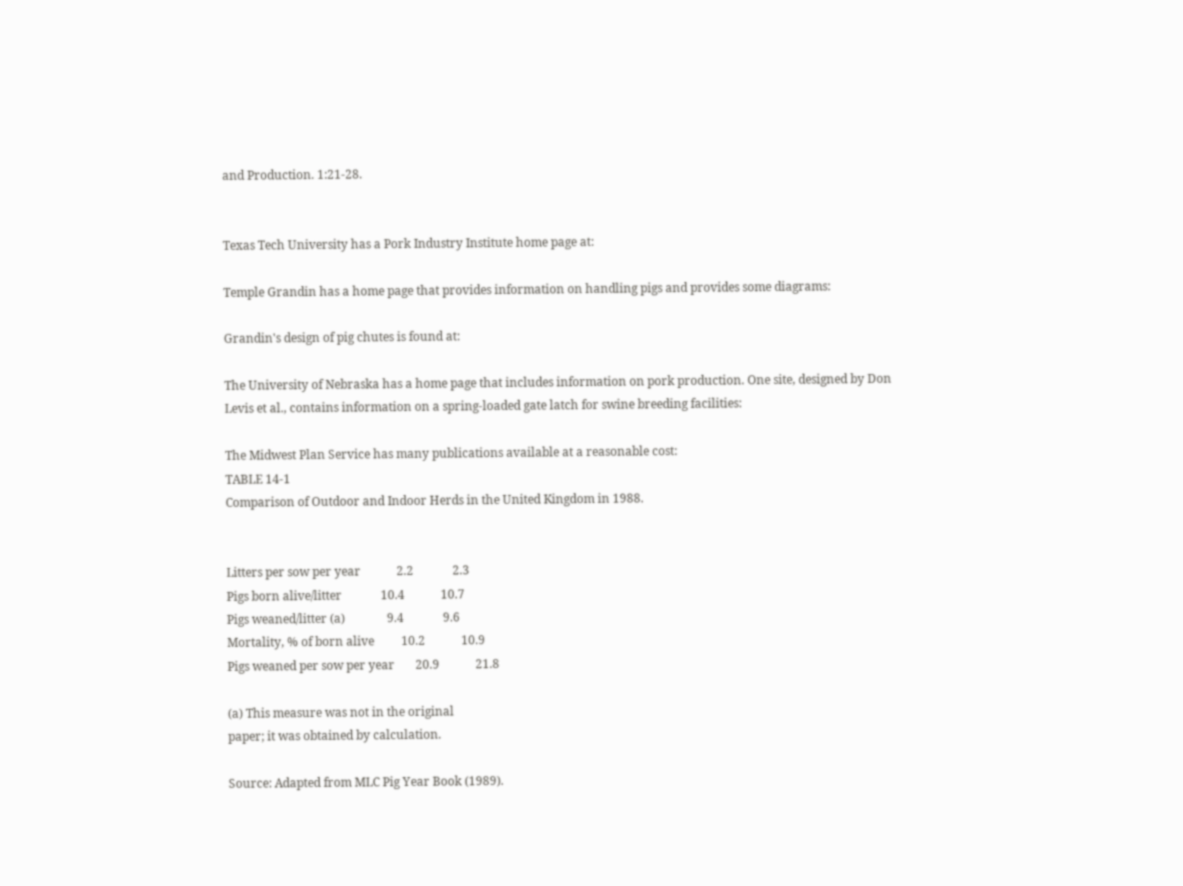and Production. 1:21-28.


Texas Tech University has a Pork Industry Institute home page at:

Temple Grandin has a home page that provides information on handling pigs and provides some diagrams:

Grandin's design of pig chutes is found at:

The University of Nebraska has a home page that includes information on pork production. One site, designed by Don Levis et al., contains information on a spring-loaded gate latch for swine breeding facilities:

The Midwest Plan Service has many publications available at a reasonable cost:
TABLE 14-1
Comparison of Outdoor and Indoor Herds in the United Kingdom in 1988.


Litters per sow per year            2.2             2.3
Pigs born alive/litter             10.4            10.7
Pigs weaned/litter (a)              9.4             9.6
Mortality, % of born alive         10.2            10.9
Pigs weaned per sow per year       20.9            21.8

(a) This measure was not in the original
paper; it was obtained by calculation.

Source: Adapted from MLC Pig Year Book (1989).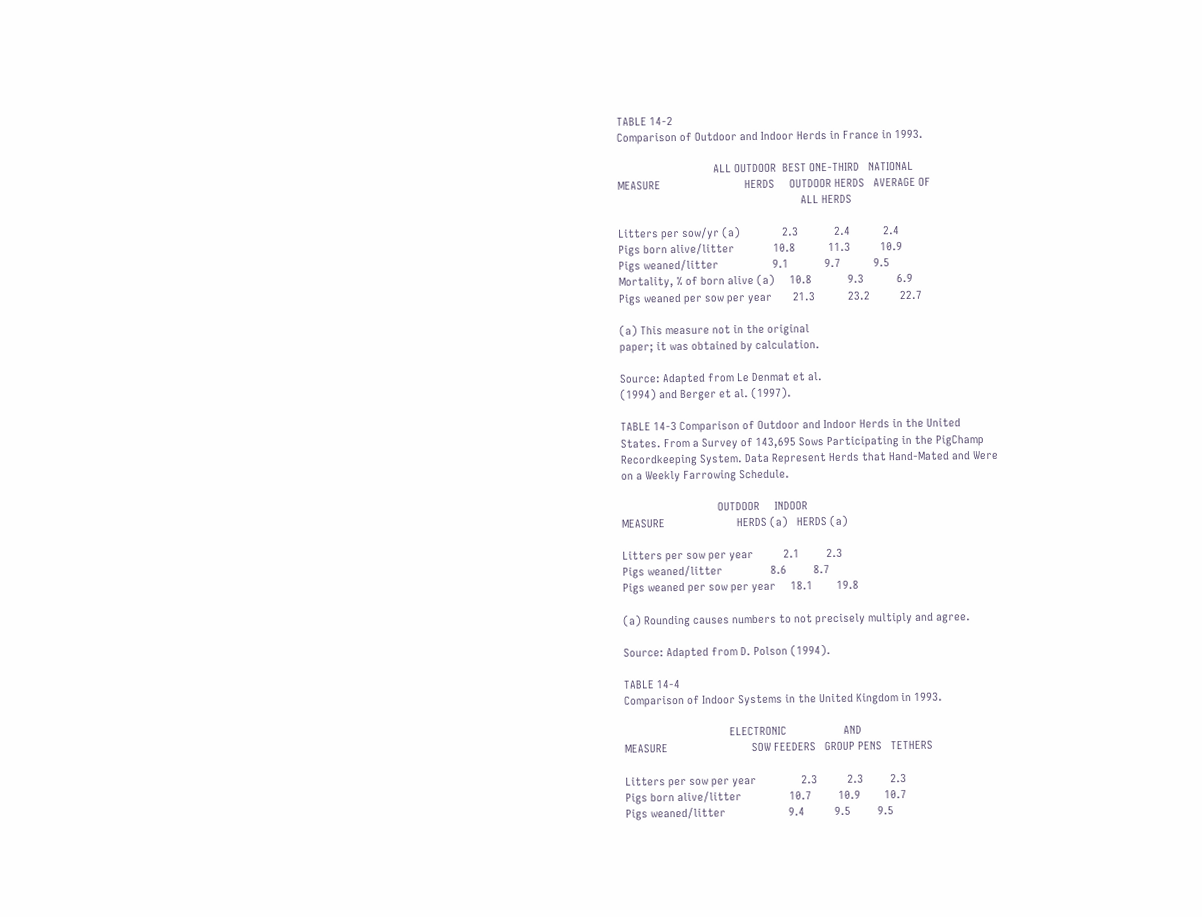TABLE 14-2
Comparison of Outdoor and Indoor Herds in France in 1993.

                                ALL OUTDOOR  BEST ONE-THIRD   NATIONAL
MEASURE                            HERDS     OUTDOOR HERDS   AVERAGE OF
                                                             ALL HERDS

Litters per sow/yr (a)              2.3            2.4           2.4
Pigs born alive/litter             10.8           11.3          10.9
Pigs weaned/litter                  9.1            9.7           9.5
Mortality, % of born alive (a)     10.8            9.3           6.9
Pigs weaned per sow per year       21.3           23.2          22.7

(a) This measure not in the original
paper; it was obtained by calculation.

Source: Adapted from Le Denmat et al.
(1994) and Berger et al. (1997).

TABLE 14-3 Comparison of Outdoor and Indoor Herds in the United
States. From a Survey of 143,695 Sows Participating in the PigChamp
Recordkeeping System. Data Represent Herds that Hand-Mated and Were
on a Weekly Farrowing Schedule.

                                OUTDOOR     INDOOR
MEASURE                        HERDS (a)   HERDS (a)

Litters per sow per year          2.1         2.3
Pigs weaned/litter                8.6         8.7
Pigs weaned per sow per year     18.1        19.8

(a) Rounding causes numbers to not precisely multiply and agree.

Source: Adapted from D. Polson (1994).

TABLE 14-4
Comparison of Indoor Systems in the United Kingdom in 1993.

                                   ELECTRONIC                   AND
MEASURE                            SOW FEEDERS   GROUP PENS   TETHERS

Litters per sow per year               2.3          2.3         2.3
Pigs born alive/litter                10.7         10.9        10.7
Pigs weaned/litter                     9.4          9.5         9.5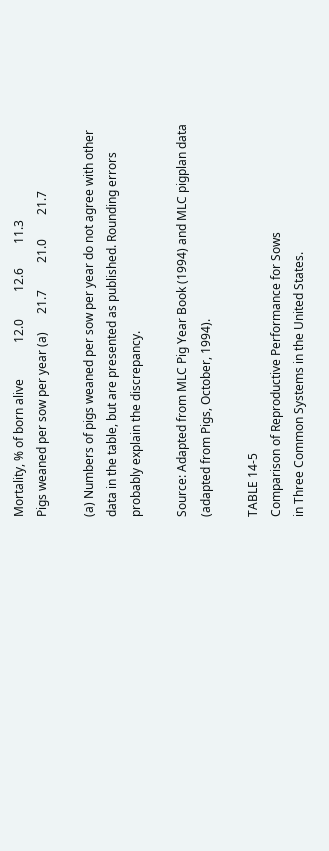Mortality, % of born alive            12.0         12.6        11.3
Pigs weaned per sow per year (a)      21.7         21.0        21.7

(a) Numbers of pigs weaned per sow per year do not agree with other
data in the table, but are presented as published. Rounding errors
probably explain the discrepancy.

Source: Adapted from MLC Pig Year Book (1994) and MLC pigplan data
(adapted from Pigs, October, 1994).

TABLE 14-5
Comparison of Reproductive Performance for Sows
in Three Common Systems in the United States.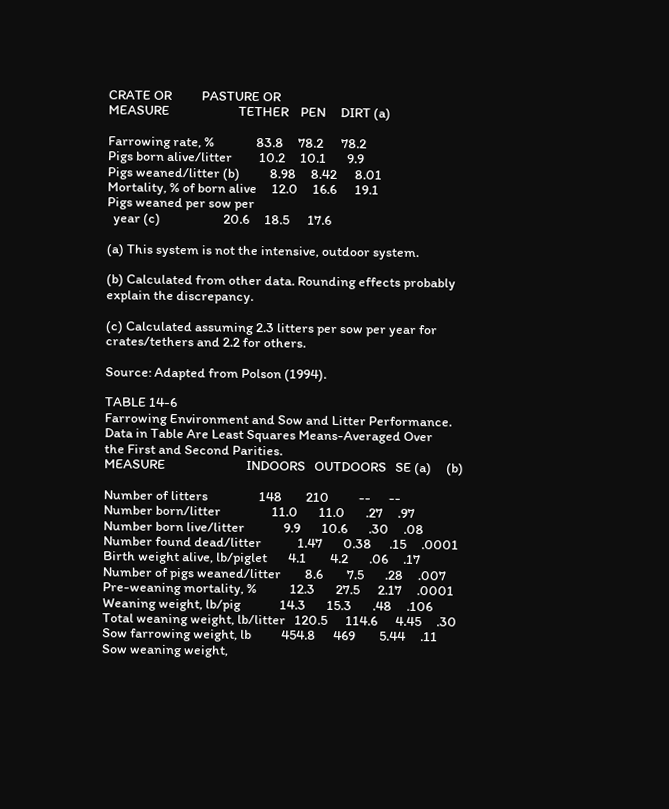CRATE OR          PASTURE OR
MEASURE                       TETHER    PEN     DIRT (a)

Farrowing rate, %              83.8     78.2      78.2
Pigs born alive/litter         10.2     10.1       9.9
Pigs weaned/litter (b)          8.98     8.42      8.01
Mortality, % of born alive     12.0     16.6      19.1
Pigs weaned per sow per
  year (c)                     20.6     18.5      17.6

(a) This system is not the intensive, outdoor system.

(b) Calculated from other data. Rounding effects probably
explain the discrepancy.

(c) Calculated assuming 2.3 litters per sow per year for
crates/tethers and 2.2 for others.

Source: Adapted from Polson (1994).

TABLE 14-6
Farrowing Environment and Sow and Litter Performance.
Data in Table Are Least Squares Means-Averaged Over
the First and Second Parities.
MEASURE                           INDOORS   OUTDOORS   SE (a)     (b)

Number of litters                 148        210          --      --
Number born/litter                 11.0       11.0       .27     .97
Number born live/litter             9.9       10.6       .30     .08
Number found dead/litter            1.47       0.38      .15     .0001
Birth weight alive, lb/piglet       4.1        4.2       .06     .17
Number of pigs weaned/litter        8.6        7.5       .28     .007
Pre-weaning mortality, %           12.3       27.5      2.17     .0001
Weaning weight, lb/pig             14.3       15.3       .48     .106
Total weaning weight, lb/litter   120.5      114.6      4.45     .30
Sow farrowing weight, lb          454.8      469        5.44     .11
Sow weaning weight,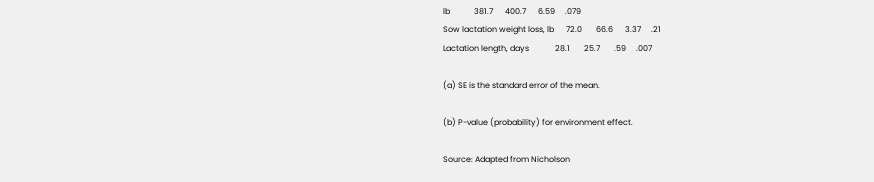lb            381.7      400.7      6.59     .079
Sow lactation weight loss, lb      72.0       66.6      3.37     .21
Lactation length, days             28.1       25.7       .59     .007

(a) SE is the standard error of the mean.

(b) P-value (probability) for environment effect.

Source: Adapted from Nicholson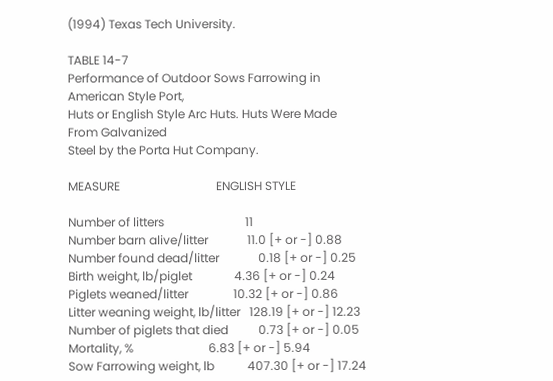(1994) Texas Tech University.

TABLE 14-7
Performance of Outdoor Sows Farrowing in American Style Port,
Huts or English Style Arc Huts. Huts Were Made From Galvanized
Steel by the Porta Hut Company.

MEASURE                                ENGLISH STYLE

Number of litters                           11
Number barn alive/litter             11.0 [+ or -] 0.88
Number found dead/litter             0.18 [+ or -] 0.25
Birth weight, lb/piglet              4.36 [+ or -] 0.24
Piglets weaned/litter               10.32 [+ or -] 0.86
Litter weaning weight, lb/litter   128.19 [+ or -] 12.23
Number of piglets that died          0.73 [+ or -] 0.05
Mortality, %                         6.83 [+ or -] 5.94
Sow Farrowing weight, lb           407.30 [+ or -] 17.24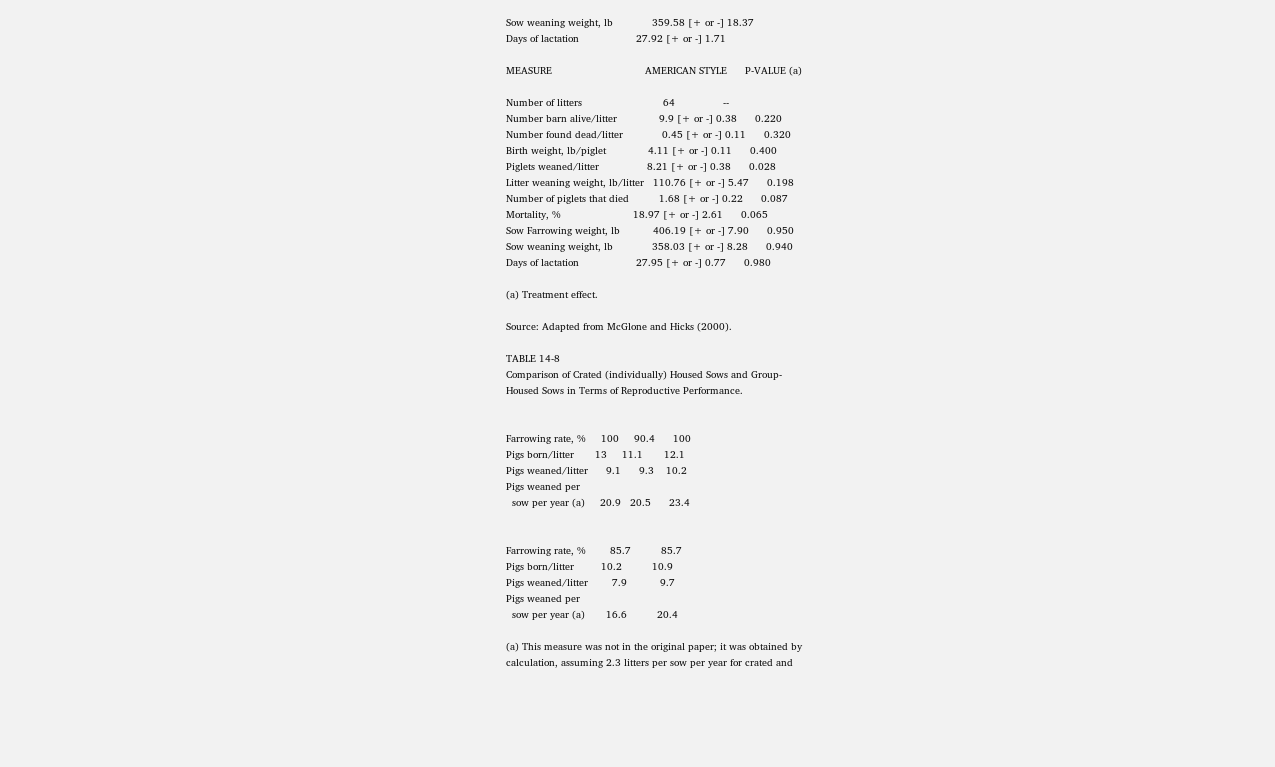Sow weaning weight, lb             359.58 [+ or -] 18.37
Days of lactation                   27.92 [+ or -] 1.71

MEASURE                               AMERICAN STYLE      P-VALUE (a)

Number of litters                           64                --
Number barn alive/litter              9.9 [+ or -] 0.38      0.220
Number found dead/litter             0.45 [+ or -] 0.11      0.320
Birth weight, lb/piglet              4.11 [+ or -] 0.11      0.400
Piglets weaned/litter                8.21 [+ or -] 0.38      0.028
Litter weaning weight, lb/litter   110.76 [+ or -] 5.47      0.198
Number of piglets that died          1.68 [+ or -] 0.22      0.087
Mortality, %                        18.97 [+ or -] 2.61      0.065
Sow Farrowing weight, lb           406.19 [+ or -] 7.90      0.950
Sow weaning weight, lb             358.03 [+ or -] 8.28      0.940
Days of lactation                   27.95 [+ or -] 0.77      0.980

(a) Treatment effect.

Source: Adapted from McGlone and Hicks (2000).

TABLE 14-8
Comparison of Crated (individually) Housed Sows and Group-
Housed Sows in Terms of Reproductive Performance.


Farrowing rate, %     100     90.4      100
Pigs born/litter       13     11.1       12.1
Pigs weaned/litter      9.1      9.3    10.2
Pigs weaned per
  sow per year (a)     20.9   20.5      23.4


Farrowing rate, %        85.7          85.7
Pigs born/litter         10.2          10.9
Pigs weaned/litter        7.9           9.7
Pigs weaned per
  sow per year (a)       16.6          20.4

(a) This measure was not in the original paper; it was obtained by
calculation, assuming 2.3 litters per sow per year for crated and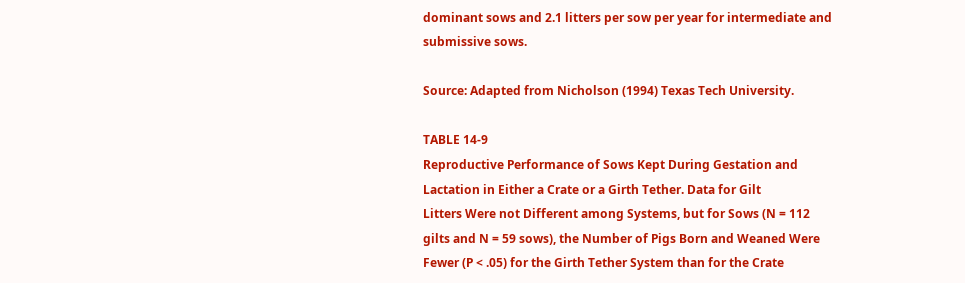dominant sows and 2.1 litters per sow per year for intermediate and
submissive sows.

Source: Adapted from Nicholson (1994) Texas Tech University.

TABLE 14-9
Reproductive Performance of Sows Kept During Gestation and
Lactation in Either a Crate or a Girth Tether. Data for Gilt
Litters Were not Different among Systems, but for Sows (N = 112
gilts and N = 59 sows), the Number of Pigs Born and Weaned Were
Fewer (P < .05) for the Girth Tether System than for the Crate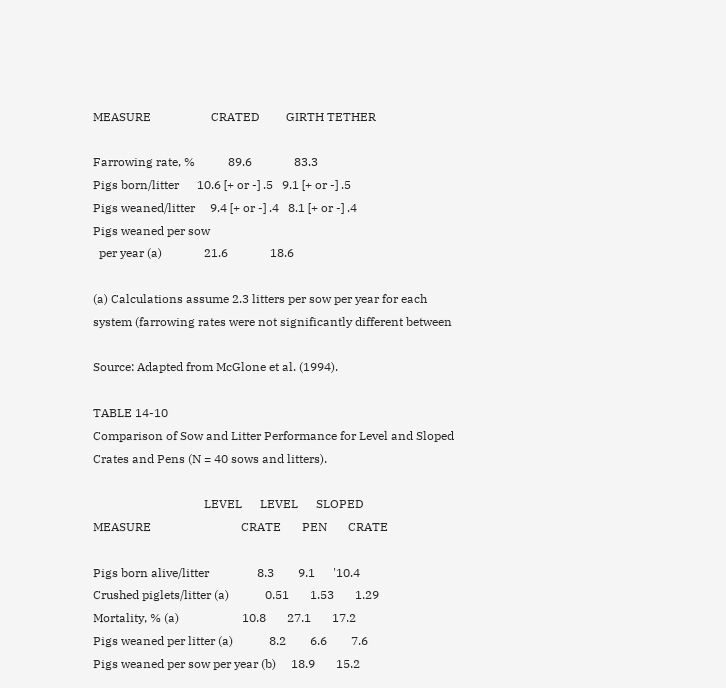MEASURE                    CRATED         GIRTH TETHER

Farrowing rate, %           89.6              83.3
Pigs born/litter      10.6 [+ or -] .5   9.1 [+ or -] .5
Pigs weaned/litter     9.4 [+ or -] .4   8.1 [+ or -] .4
Pigs weaned per sow
  per year (a)              21.6              18.6

(a) Calculations assume 2.3 litters per sow per year for each
system (farrowing rates were not significantly different between

Source: Adapted from McGlone et al. (1994).

TABLE 14-10
Comparison of Sow and Litter Performance for Level and Sloped
Crates and Pens (N = 40 sows and litters).

                                     LEVEL      LEVEL      SLOPED
MEASURE                              CRATE       PEN       CRATE

Pigs born alive/litter                8.3        9.1      '10.4
Crushed piglets/litter (a)            0.51       1.53       1.29
Mortality, % (a)                     10.8       27.1       17.2
Pigs weaned per litter (a)            8.2        6.6        7.6
Pigs weaned per sow per year (b)     18.9       15.2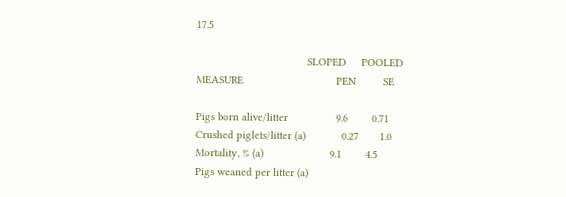17.5

                                     SLOPED     POOLED
MEASURE                               PEN         SE

Pigs born alive/litter                9.6        0.71
Crushed piglets/litter (a)            0.27       1.0
Mortality, % (a)                      9.1        4.5
Pigs weaned per litter (a)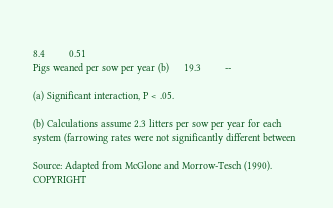8.4        0.51
Pigs weaned per sow per year (b)     19.3        --

(a) Significant interaction, P < .05.

(b) Calculations assume 2.3 litters per sow per year for each
system (farrowing rates were not significantly different between

Source: Adapted from McGlone and Morrow-Tesch (1990).
COPYRIGHT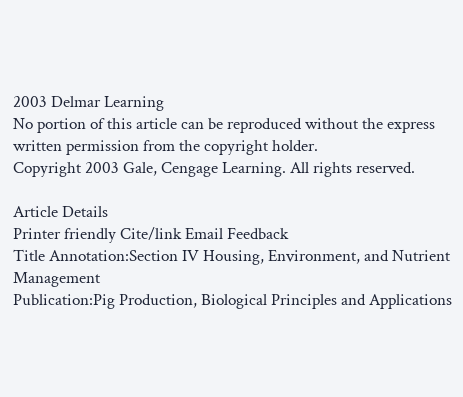2003 Delmar Learning
No portion of this article can be reproduced without the express written permission from the copyright holder.
Copyright 2003 Gale, Cengage Learning. All rights reserved.

Article Details
Printer friendly Cite/link Email Feedback
Title Annotation:Section IV Housing, Environment, and Nutrient Management
Publication:Pig Production, Biological Principles and Applications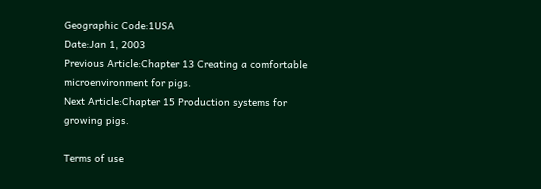Geographic Code:1USA
Date:Jan 1, 2003
Previous Article:Chapter 13 Creating a comfortable microenvironment for pigs.
Next Article:Chapter 15 Production systems for growing pigs.

Terms of use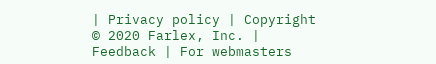| Privacy policy | Copyright © 2020 Farlex, Inc. | Feedback | For webmasters